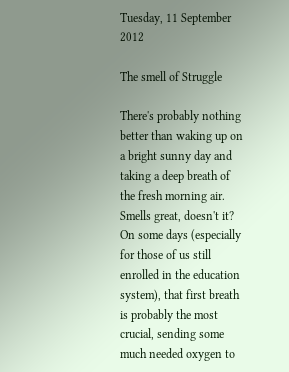Tuesday, 11 September 2012

The smell of Struggle

There's probably nothing better than waking up on a bright sunny day and taking a deep breath of the fresh morning air. Smells great, doesn't it? On some days (especially for those of us still enrolled in the education system), that first breath is probably the most crucial, sending some much needed oxygen to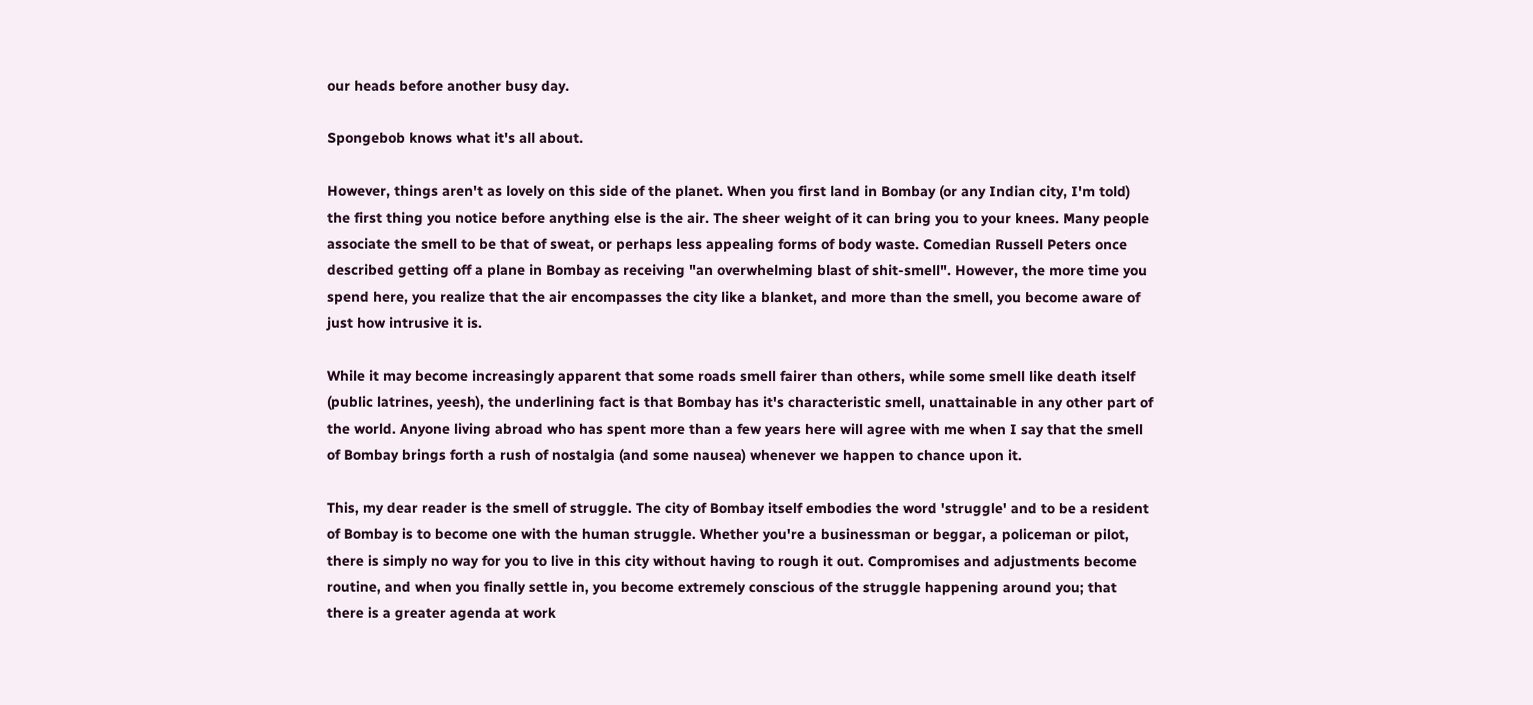our heads before another busy day.

Spongebob knows what it's all about.

However, things aren't as lovely on this side of the planet. When you first land in Bombay (or any Indian city, I'm told) the first thing you notice before anything else is the air. The sheer weight of it can bring you to your knees. Many people associate the smell to be that of sweat, or perhaps less appealing forms of body waste. Comedian Russell Peters once described getting off a plane in Bombay as receiving "an overwhelming blast of shit-smell". However, the more time you spend here, you realize that the air encompasses the city like a blanket, and more than the smell, you become aware of just how intrusive it is.

While it may become increasingly apparent that some roads smell fairer than others, while some smell like death itself (public latrines, yeesh), the underlining fact is that Bombay has it's characteristic smell, unattainable in any other part of the world. Anyone living abroad who has spent more than a few years here will agree with me when I say that the smell of Bombay brings forth a rush of nostalgia (and some nausea) whenever we happen to chance upon it.

This, my dear reader is the smell of struggle. The city of Bombay itself embodies the word 'struggle' and to be a resident of Bombay is to become one with the human struggle. Whether you're a businessman or beggar, a policeman or pilot, there is simply no way for you to live in this city without having to rough it out. Compromises and adjustments become routine, and when you finally settle in, you become extremely conscious of the struggle happening around you; that there is a greater agenda at work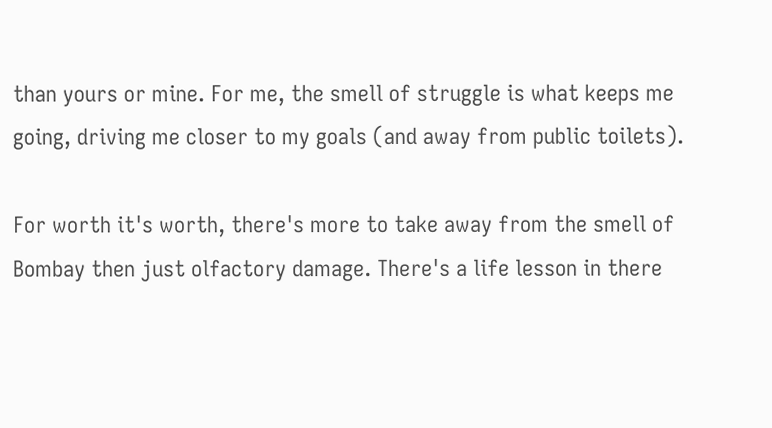than yours or mine. For me, the smell of struggle is what keeps me going, driving me closer to my goals (and away from public toilets).

For worth it's worth, there's more to take away from the smell of Bombay then just olfactory damage. There's a life lesson in there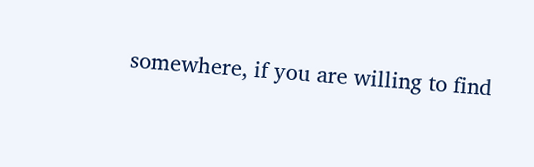somewhere, if you are willing to find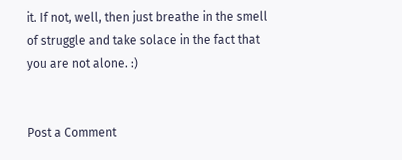it. If not, well, then just breathe in the smell of struggle and take solace in the fact that you are not alone. :)


Post a Comment